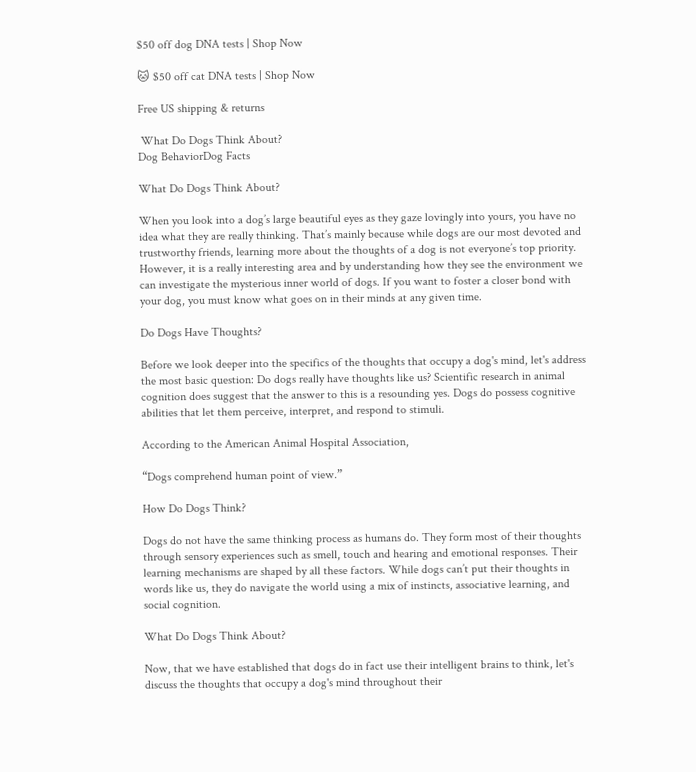$50 off dog DNA tests | Shop Now

🐱 $50 off cat DNA tests | Shop Now

Free US shipping & returns

 What Do Dogs Think About?
Dog BehaviorDog Facts

What Do Dogs Think About?

When you look into a dog’s large beautiful eyes as they gaze lovingly into yours, you have no idea what they are really thinking. That’s mainly because while dogs are our most devoted and trustworthy friends, learning more about the thoughts of a dog is not everyone’s top priority. However, it is a really interesting area and by understanding how they see the environment we can investigate the mysterious inner world of dogs. If you want to foster a closer bond with your dog, you must know what goes on in their minds at any given time.

Do Dogs Have Thoughts?

Before we look deeper into the specifics of the thoughts that occupy a dog's mind, let's address the most basic question: Do dogs really have thoughts like us? Scientific research in animal cognition does suggest that the answer to this is a resounding yes. Dogs do possess cognitive abilities that let them perceive, interpret, and respond to stimuli.

According to the American Animal Hospital Association,

“Dogs comprehend human point of view.”

How Do Dogs Think?

Dogs do not have the same thinking process as humans do. They form most of their thoughts through sensory experiences such as smell, touch and hearing and emotional responses. Their learning mechanisms are shaped by all these factors. While dogs can’t put their thoughts in words like us, they do navigate the world using a mix of instincts, associative learning, and social cognition.

What Do Dogs Think About?

Now, that we have established that dogs do in fact use their intelligent brains to think, let's discuss the thoughts that occupy a dog's mind throughout their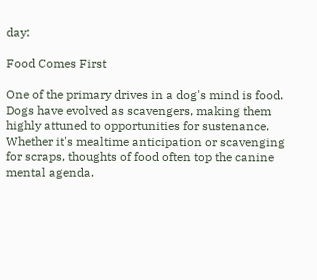day:

Food Comes First

One of the primary drives in a dog's mind is food. Dogs have evolved as scavengers, making them highly attuned to opportunities for sustenance. Whether it's mealtime anticipation or scavenging for scraps, thoughts of food often top the canine mental agenda.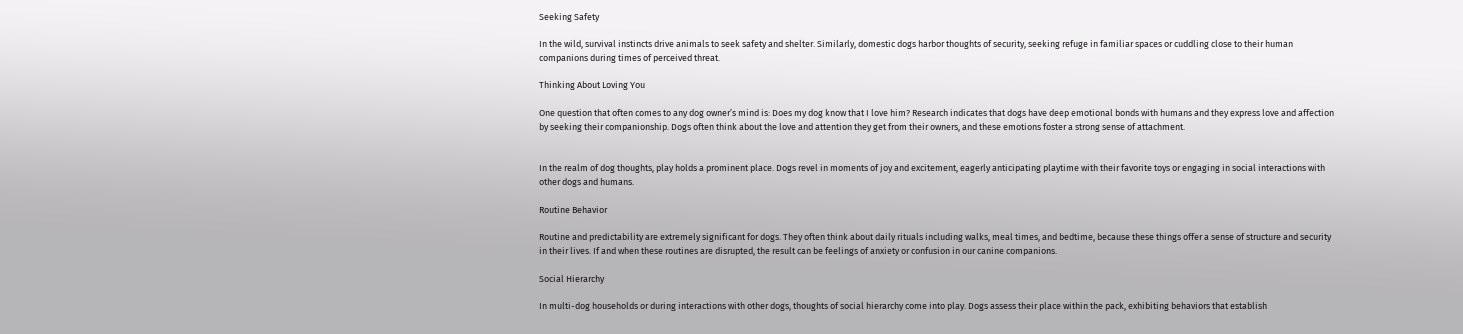Seeking Safety

In the wild, survival instincts drive animals to seek safety and shelter. Similarly, domestic dogs harbor thoughts of security, seeking refuge in familiar spaces or cuddling close to their human companions during times of perceived threat.

Thinking About Loving You

One question that often comes to any dog owner’s mind is: Does my dog know that I love him? Research indicates that dogs have deep emotional bonds with humans and they express love and affection by seeking their companionship. Dogs often think about the love and attention they get from their owners, and these emotions foster a strong sense of attachment.


In the realm of dog thoughts, play holds a prominent place. Dogs revel in moments of joy and excitement, eagerly anticipating playtime with their favorite toys or engaging in social interactions with other dogs and humans.

Routine Behavior

Routine and predictability are extremely significant for dogs. They often think about daily rituals including walks, meal times, and bedtime, because these things offer a sense of structure and security in their lives. If and when these routines are disrupted, the result can be feelings of anxiety or confusion in our canine companions.

Social Hierarchy

In multi-dog households or during interactions with other dogs, thoughts of social hierarchy come into play. Dogs assess their place within the pack, exhibiting behaviors that establish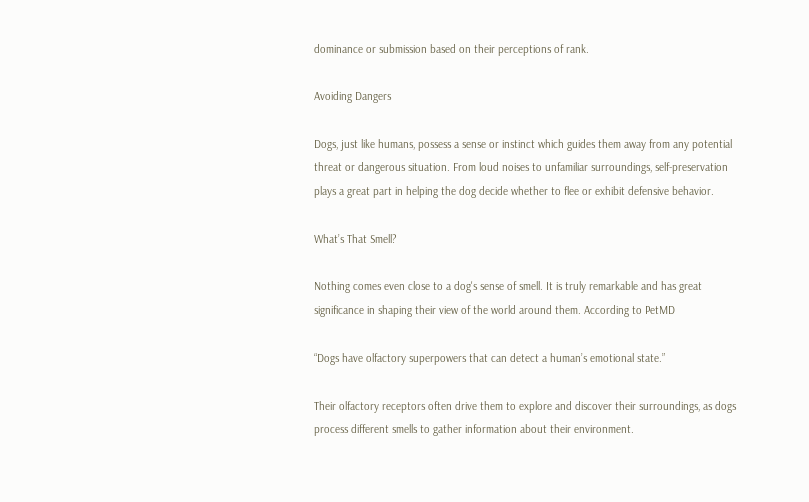dominance or submission based on their perceptions of rank.

Avoiding Dangers

Dogs, just like humans, possess a sense or instinct which guides them away from any potential threat or dangerous situation. From loud noises to unfamiliar surroundings, self-preservation plays a great part in helping the dog decide whether to flee or exhibit defensive behavior.

What’s That Smell?

Nothing comes even close to a dog's sense of smell. It is truly remarkable and has great significance in shaping their view of the world around them. According to PetMD

“Dogs have olfactory superpowers that can detect a human’s emotional state.”

Their olfactory receptors often drive them to explore and discover their surroundings, as dogs process different smells to gather information about their environment.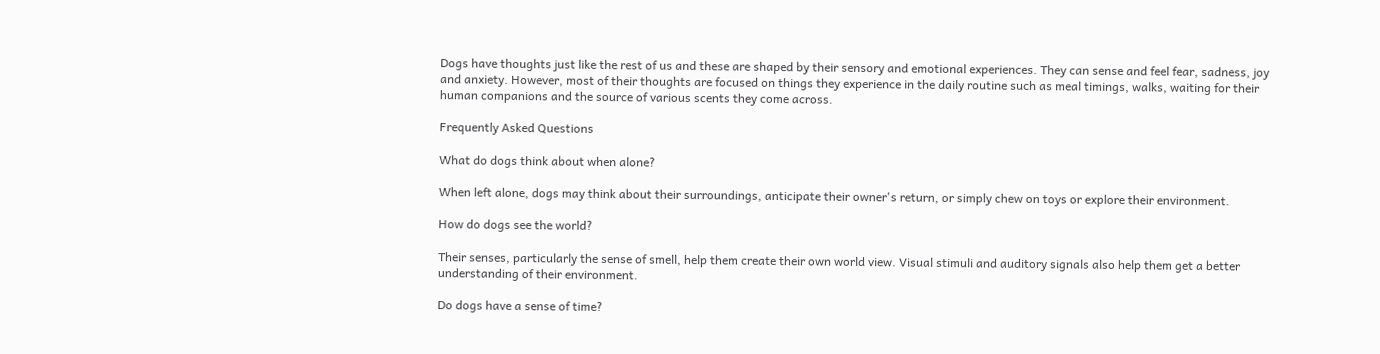Dogs have thoughts just like the rest of us and these are shaped by their sensory and emotional experiences. They can sense and feel fear, sadness, joy and anxiety. However, most of their thoughts are focused on things they experience in the daily routine such as meal timings, walks, waiting for their human companions and the source of various scents they come across.

Frequently Asked Questions

What do dogs think about when alone?

When left alone, dogs may think about their surroundings, anticipate their owner's return, or simply chew on toys or explore their environment.

How do dogs see the world?

Their senses, particularly the sense of smell, help them create their own world view. Visual stimuli and auditory signals also help them get a better understanding of their environment.

Do dogs have a sense of time?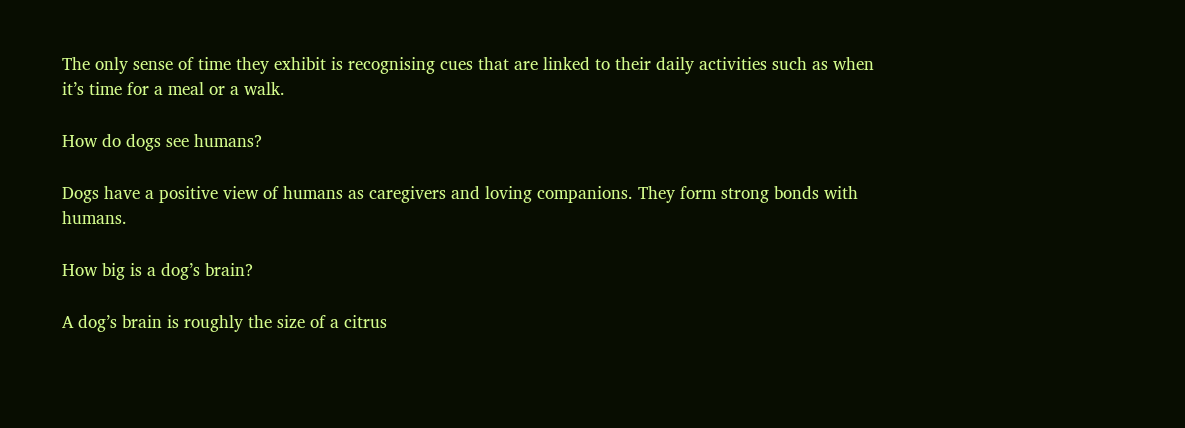The only sense of time they exhibit is recognising cues that are linked to their daily activities such as when it’s time for a meal or a walk.

How do dogs see humans?

Dogs have a positive view of humans as caregivers and loving companions. They form strong bonds with humans.

How big is a dog’s brain?

A dog’s brain is roughly the size of a citrus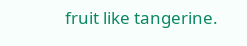fruit like tangerine.